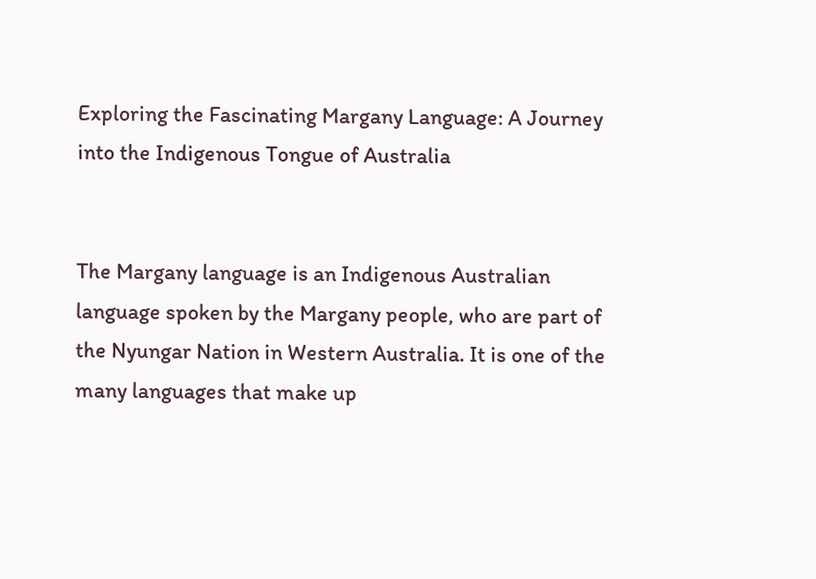Exploring the Fascinating Margany Language: A Journey into the Indigenous Tongue of Australia


The Margany language is an Indigenous Australian language spoken by the Margany people, who are part of the Nyungar Nation in Western Australia. It is one of the many languages that make up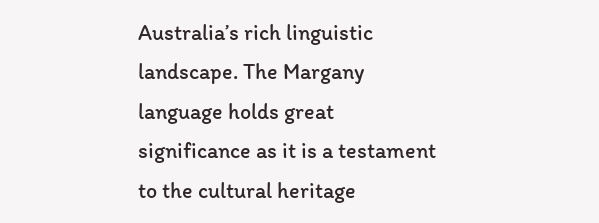Australia’s rich linguistic landscape. The Margany language holds great significance as it is a testament to the cultural heritage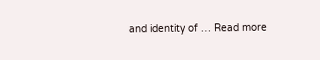and identity of … Read more